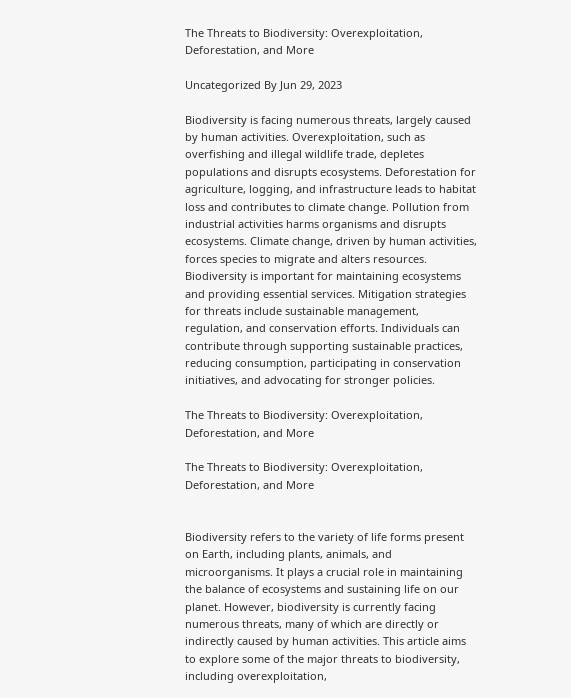The Threats to Biodiversity: Overexploitation, Deforestation, and More

Uncategorized By Jun 29, 2023

Biodiversity is facing numerous threats, largely caused by human activities. Overexploitation, such as overfishing and illegal wildlife trade, depletes populations and disrupts ecosystems. Deforestation for agriculture, logging, and infrastructure leads to habitat loss and contributes to climate change. Pollution from industrial activities harms organisms and disrupts ecosystems. Climate change, driven by human activities, forces species to migrate and alters resources. Biodiversity is important for maintaining ecosystems and providing essential services. Mitigation strategies for threats include sustainable management, regulation, and conservation efforts. Individuals can contribute through supporting sustainable practices, reducing consumption, participating in conservation initiatives, and advocating for stronger policies.

The Threats to Biodiversity: Overexploitation, Deforestation, and More

The Threats to Biodiversity: Overexploitation, Deforestation, and More


Biodiversity refers to the variety of life forms present on Earth, including plants, animals, and microorganisms. It plays a crucial role in maintaining the balance of ecosystems and sustaining life on our planet. However, biodiversity is currently facing numerous threats, many of which are directly or indirectly caused by human activities. This article aims to explore some of the major threats to biodiversity, including overexploitation,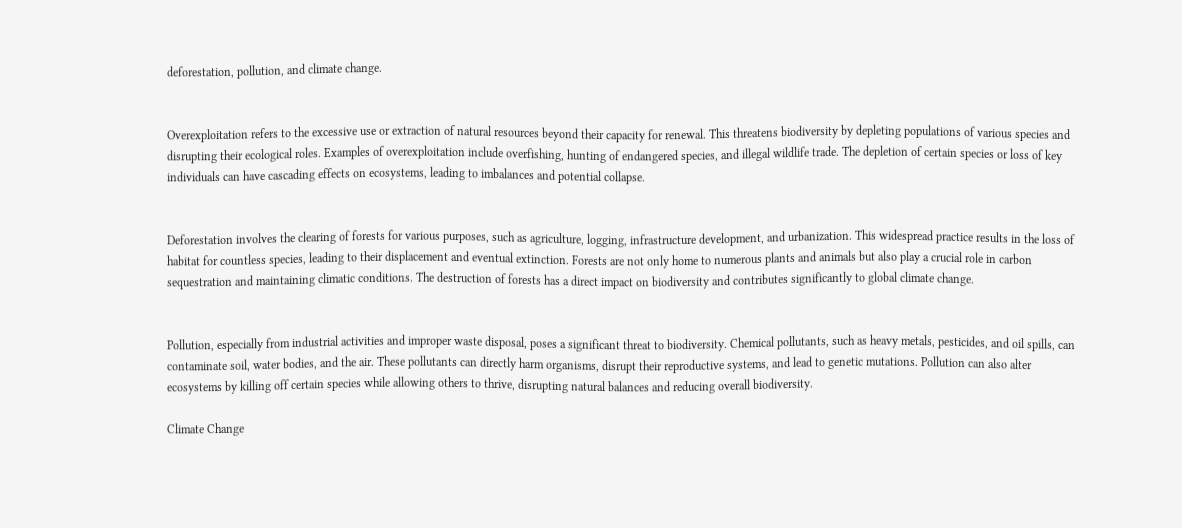deforestation, pollution, and climate change.


Overexploitation refers to the excessive use or extraction of natural resources beyond their capacity for renewal. This threatens biodiversity by depleting populations of various species and disrupting their ecological roles. Examples of overexploitation include overfishing, hunting of endangered species, and illegal wildlife trade. The depletion of certain species or loss of key individuals can have cascading effects on ecosystems, leading to imbalances and potential collapse.


Deforestation involves the clearing of forests for various purposes, such as agriculture, logging, infrastructure development, and urbanization. This widespread practice results in the loss of habitat for countless species, leading to their displacement and eventual extinction. Forests are not only home to numerous plants and animals but also play a crucial role in carbon sequestration and maintaining climatic conditions. The destruction of forests has a direct impact on biodiversity and contributes significantly to global climate change.


Pollution, especially from industrial activities and improper waste disposal, poses a significant threat to biodiversity. Chemical pollutants, such as heavy metals, pesticides, and oil spills, can contaminate soil, water bodies, and the air. These pollutants can directly harm organisms, disrupt their reproductive systems, and lead to genetic mutations. Pollution can also alter ecosystems by killing off certain species while allowing others to thrive, disrupting natural balances and reducing overall biodiversity.

Climate Change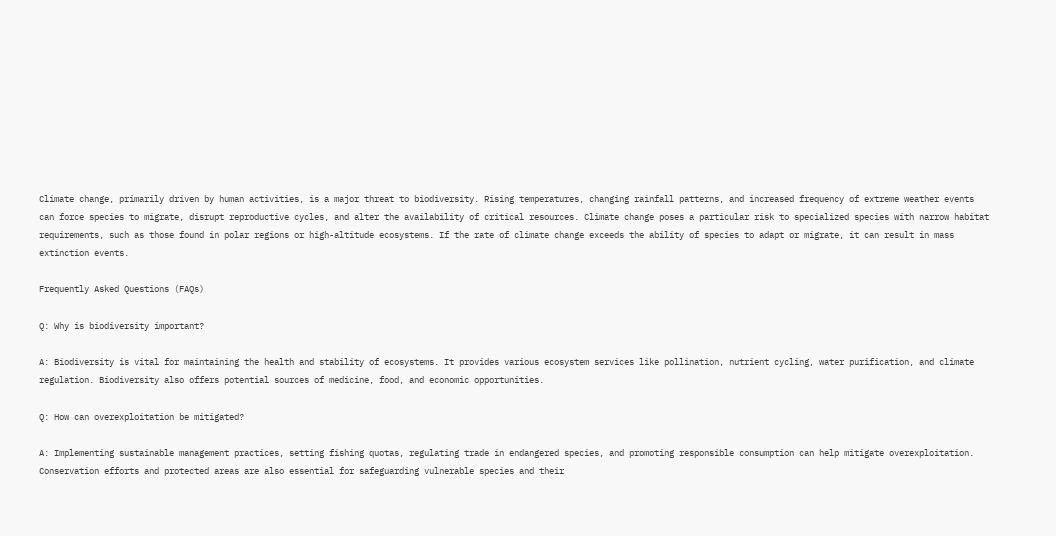Climate change, primarily driven by human activities, is a major threat to biodiversity. Rising temperatures, changing rainfall patterns, and increased frequency of extreme weather events can force species to migrate, disrupt reproductive cycles, and alter the availability of critical resources. Climate change poses a particular risk to specialized species with narrow habitat requirements, such as those found in polar regions or high-altitude ecosystems. If the rate of climate change exceeds the ability of species to adapt or migrate, it can result in mass extinction events.

Frequently Asked Questions (FAQs)

Q: Why is biodiversity important?

A: Biodiversity is vital for maintaining the health and stability of ecosystems. It provides various ecosystem services like pollination, nutrient cycling, water purification, and climate regulation. Biodiversity also offers potential sources of medicine, food, and economic opportunities.

Q: How can overexploitation be mitigated?

A: Implementing sustainable management practices, setting fishing quotas, regulating trade in endangered species, and promoting responsible consumption can help mitigate overexploitation. Conservation efforts and protected areas are also essential for safeguarding vulnerable species and their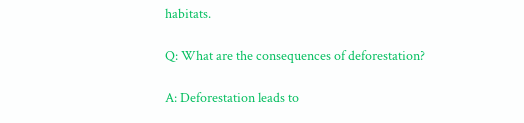habitats.

Q: What are the consequences of deforestation?

A: Deforestation leads to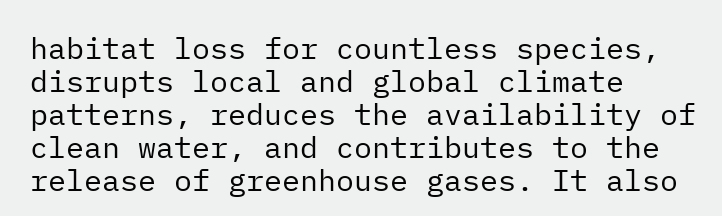habitat loss for countless species, disrupts local and global climate patterns, reduces the availability of clean water, and contributes to the release of greenhouse gases. It also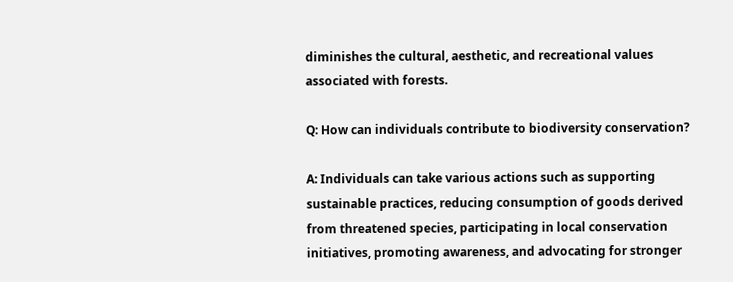diminishes the cultural, aesthetic, and recreational values associated with forests.

Q: How can individuals contribute to biodiversity conservation?

A: Individuals can take various actions such as supporting sustainable practices, reducing consumption of goods derived from threatened species, participating in local conservation initiatives, promoting awareness, and advocating for stronger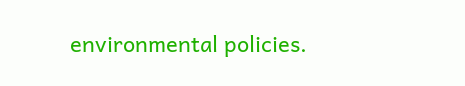environmental policies.